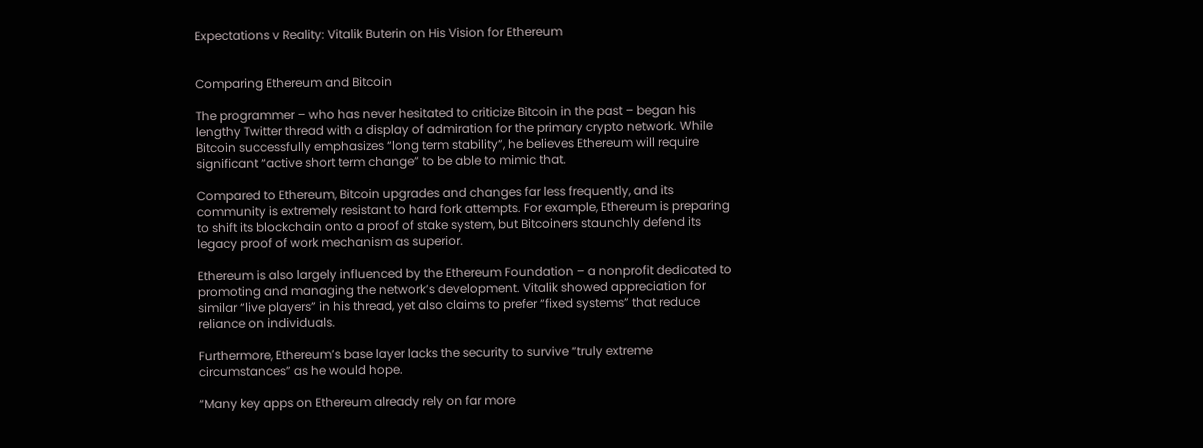Expectations v Reality: Vitalik Buterin on His Vision for Ethereum


Comparing Ethereum and Bitcoin

The programmer – who has never hesitated to criticize Bitcoin in the past – began his lengthy Twitter thread with a display of admiration for the primary crypto network. While Bitcoin successfully emphasizes “long term stability”, he believes Ethereum will require significant “active short term change” to be able to mimic that.

Compared to Ethereum, Bitcoin upgrades and changes far less frequently, and its community is extremely resistant to hard fork attempts. For example, Ethereum is preparing to shift its blockchain onto a proof of stake system, but Bitcoiners staunchly defend its legacy proof of work mechanism as superior.

Ethereum is also largely influenced by the Ethereum Foundation – a nonprofit dedicated to promoting and managing the network’s development. Vitalik showed appreciation for similar “live players” in his thread, yet also claims to prefer “fixed systems” that reduce reliance on individuals.

Furthermore, Ethereum’s base layer lacks the security to survive “truly extreme circumstances” as he would hope.

“Many key apps on Ethereum already rely on far more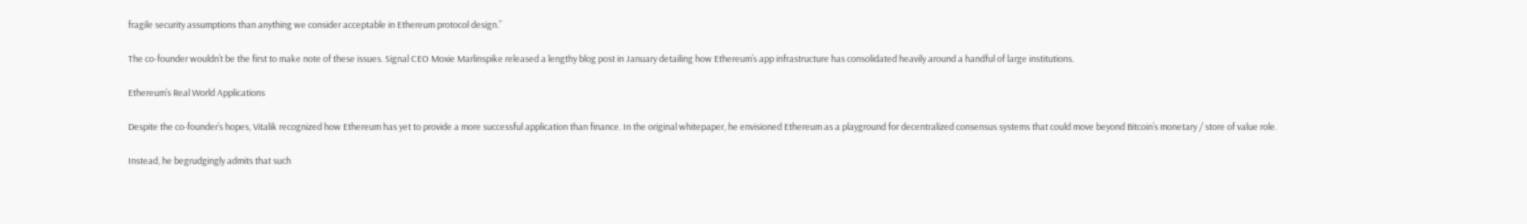fragile security assumptions than anything we consider acceptable in Ethereum protocol design.”

The co-founder wouldn’t be the first to make note of these issues. Signal CEO Moxie Marlinspike released a lengthy blog post in January detailing how Ethereum’s app infrastructure has consolidated heavily around a handful of large institutions.

Ethereum’s Real World Applications

Despite the co-founder’s hopes, Vitalik recognized how Ethereum has yet to provide a more successful application than finance. In the original whitepaper, he envisioned Ethereum as a playground for decentralized consensus systems that could move beyond Bitcoin’s monetary / store of value role.

Instead, he begrudgingly admits that such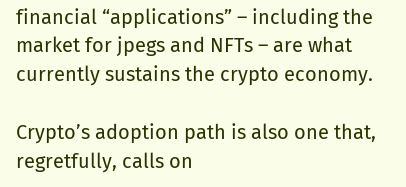financial “applications” – including the market for jpegs and NFTs – are what currently sustains the crypto economy.

Crypto’s adoption path is also one that, regretfully, calls on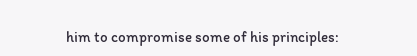him to compromise some of his principles: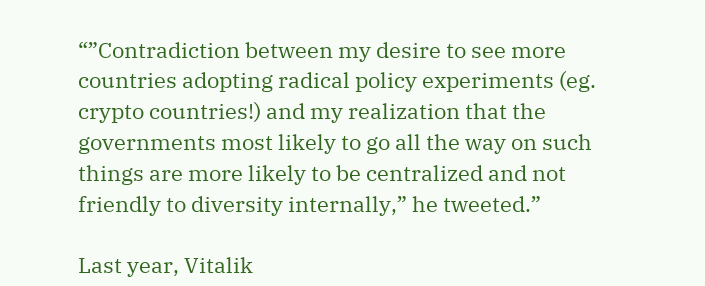“”Contradiction between my desire to see more countries adopting radical policy experiments (eg. crypto countries!) and my realization that the governments most likely to go all the way on such things are more likely to be centralized and not friendly to diversity internally,” he tweeted.”

Last year, Vitalik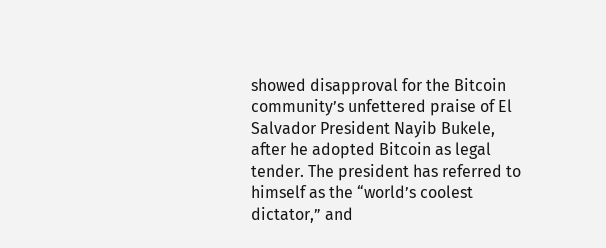showed disapproval for the Bitcoin community’s unfettered praise of El Salvador President Nayib Bukele, after he adopted Bitcoin as legal tender. The president has referred to himself as the “world’s coolest dictator,” and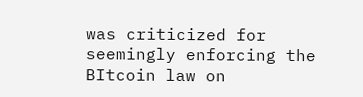was criticized for seemingly enforcing the BItcoin law on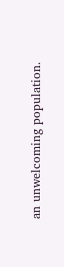an unwelcoming population.